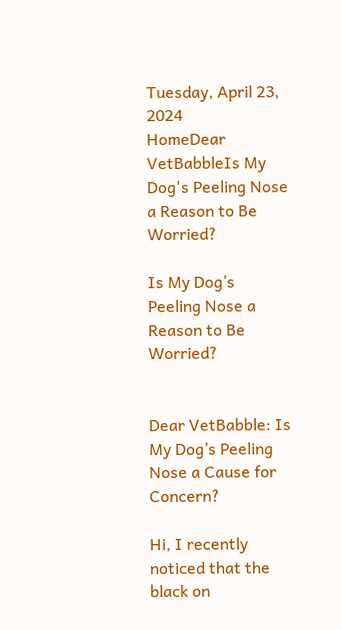Tuesday, April 23, 2024
HomeDear VetBabbleIs My Dog's Peeling Nose a Reason to Be Worried?

Is My Dog’s Peeling Nose a Reason to Be Worried?


Dear VetBabble: Is My Dog’s Peeling Nose a Cause for Concern?

Hi, I recently noticed that the black on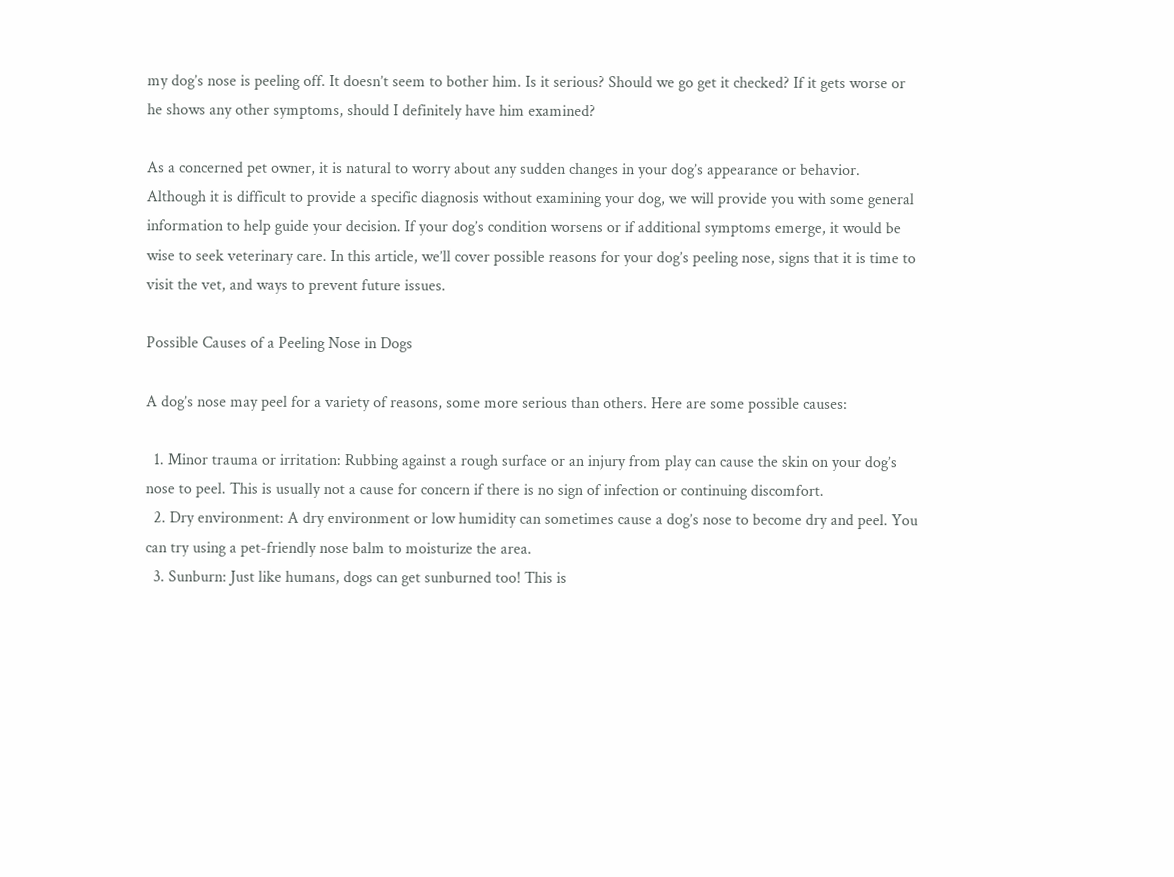my dog’s nose is peeling off. It doesn’t seem to bother him. Is it serious? Should we go get it checked? If it gets worse or he shows any other symptoms, should I definitely have him examined?

As a concerned pet owner, it is natural to worry about any sudden changes in your dog’s appearance or behavior. Although it is difficult to provide a specific diagnosis without examining your dog, we will provide you with some general information to help guide your decision. If your dog’s condition worsens or if additional symptoms emerge, it would be wise to seek veterinary care. In this article, we’ll cover possible reasons for your dog’s peeling nose, signs that it is time to visit the vet, and ways to prevent future issues.

Possible Causes of a Peeling Nose in Dogs

A dog’s nose may peel for a variety of reasons, some more serious than others. Here are some possible causes:

  1. Minor trauma or irritation: Rubbing against a rough surface or an injury from play can cause the skin on your dog’s nose to peel. This is usually not a cause for concern if there is no sign of infection or continuing discomfort.
  2. Dry environment: A dry environment or low humidity can sometimes cause a dog’s nose to become dry and peel. You can try using a pet-friendly nose balm to moisturize the area.
  3. Sunburn: Just like humans, dogs can get sunburned too! This is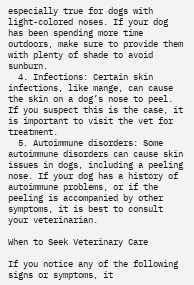especially true for dogs with light-colored noses. If your dog has been spending more time outdoors, make sure to provide them with plenty of shade to avoid sunburn.
  4. Infections: Certain skin infections, like mange, can cause the skin on a dog’s nose to peel. If you suspect this is the case, it is important to visit the vet for treatment.
  5. Autoimmune disorders: Some autoimmune disorders can cause skin issues in dogs, including a peeling nose. If your dog has a history of autoimmune problems, or if the peeling is accompanied by other symptoms, it is best to consult your veterinarian.

When to Seek Veterinary Care

If you notice any of the following signs or symptoms, it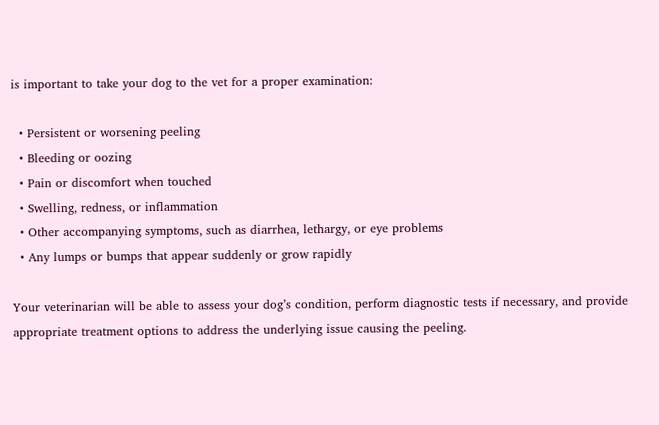is important to take your dog to the vet for a proper examination:

  • Persistent or worsening peeling
  • Bleeding or oozing
  • Pain or discomfort when touched
  • Swelling, redness, or inflammation
  • Other accompanying symptoms, such as diarrhea, lethargy, or eye problems
  • Any lumps or bumps that appear suddenly or grow rapidly

Your veterinarian will be able to assess your dog’s condition, perform diagnostic tests if necessary, and provide appropriate treatment options to address the underlying issue causing the peeling.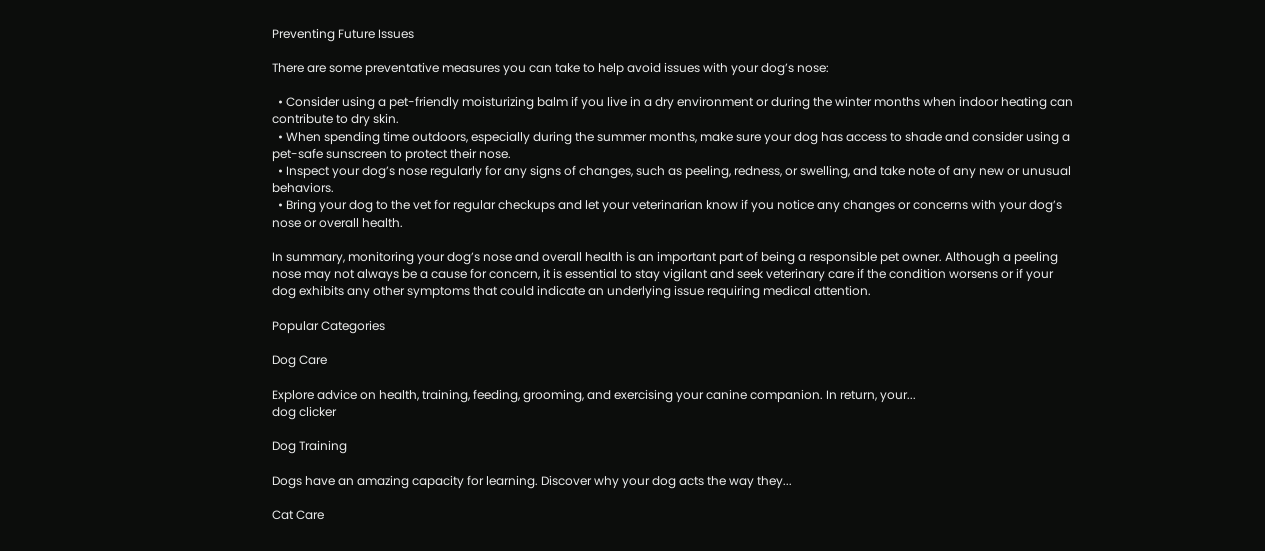Preventing Future Issues

There are some preventative measures you can take to help avoid issues with your dog’s nose:

  • Consider using a pet-friendly moisturizing balm if you live in a dry environment or during the winter months when indoor heating can contribute to dry skin.
  • When spending time outdoors, especially during the summer months, make sure your dog has access to shade and consider using a pet-safe sunscreen to protect their nose.
  • Inspect your dog’s nose regularly for any signs of changes, such as peeling, redness, or swelling, and take note of any new or unusual behaviors.
  • Bring your dog to the vet for regular checkups and let your veterinarian know if you notice any changes or concerns with your dog’s nose or overall health.

In summary, monitoring your dog’s nose and overall health is an important part of being a responsible pet owner. Although a peeling nose may not always be a cause for concern, it is essential to stay vigilant and seek veterinary care if the condition worsens or if your dog exhibits any other symptoms that could indicate an underlying issue requiring medical attention.

Popular Categories

Dog Care

Explore advice on health, training, feeding, grooming, and exercising your canine companion. In return, your...
dog clicker

Dog Training

Dogs have an amazing capacity for learning. Discover why your dog acts the way they...

Cat Care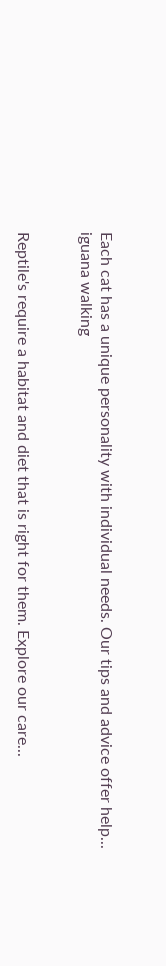Each cat has a unique personality with individual needs. Our tips and advice offer help...
iguana walking


Reptile's require a habitat and diet that is right for them. Explore our care...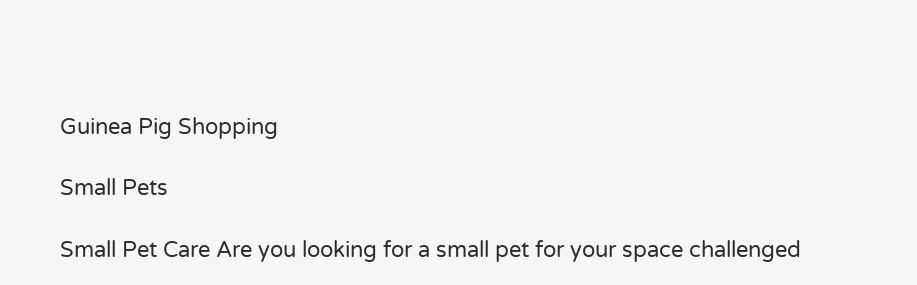Guinea Pig Shopping

Small Pets

Small Pet Care Are you looking for a small pet for your space challenged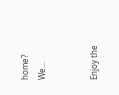home? We...


Enjoy the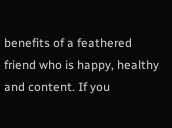benefits of a feathered friend who is happy, healthy and content. If you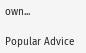own...

Popular Advice